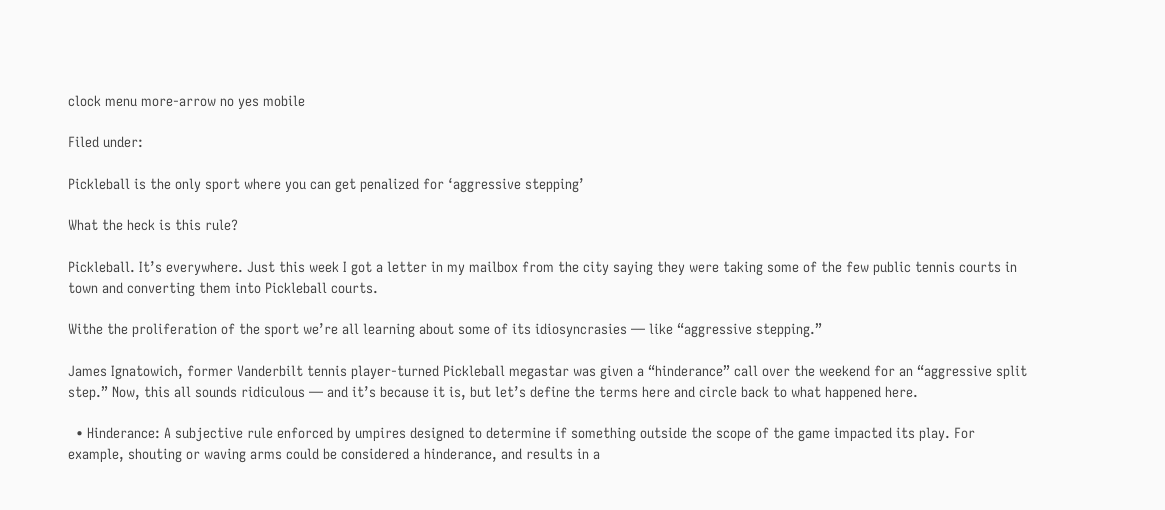clock menu more-arrow no yes mobile

Filed under:

Pickleball is the only sport where you can get penalized for ‘aggressive stepping’

What the heck is this rule?

Pickleball. It’s everywhere. Just this week I got a letter in my mailbox from the city saying they were taking some of the few public tennis courts in town and converting them into Pickleball courts.

Withe the proliferation of the sport we’re all learning about some of its idiosyncrasies — like “aggressive stepping.”

James Ignatowich, former Vanderbilt tennis player-turned Pickleball megastar was given a “hinderance” call over the weekend for an “aggressive split step.” Now, this all sounds ridiculous — and it’s because it is, but let’s define the terms here and circle back to what happened here.

  • Hinderance: A subjective rule enforced by umpires designed to determine if something outside the scope of the game impacted its play. For example, shouting or waving arms could be considered a hinderance, and results in a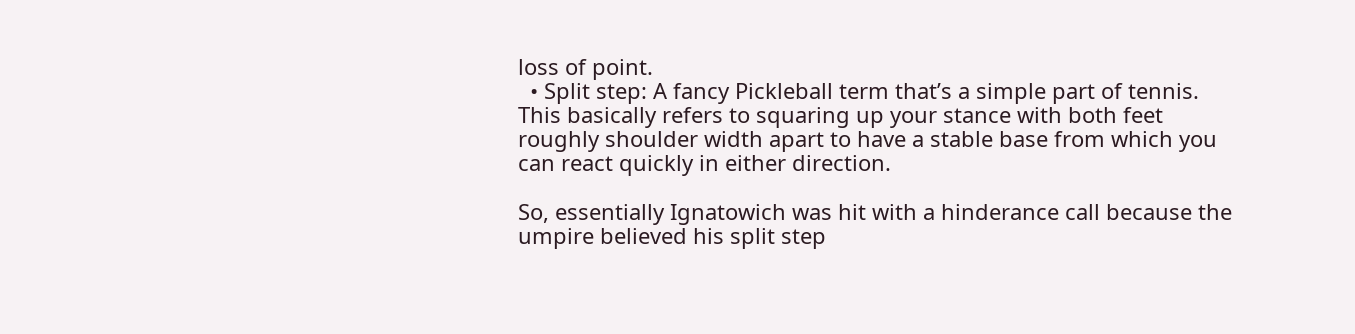loss of point.
  • Split step: A fancy Pickleball term that’s a simple part of tennis. This basically refers to squaring up your stance with both feet roughly shoulder width apart to have a stable base from which you can react quickly in either direction.

So, essentially Ignatowich was hit with a hinderance call because the umpire believed his split step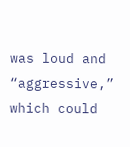was loud and “aggressive,” which could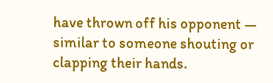have thrown off his opponent — similar to someone shouting or clapping their hands.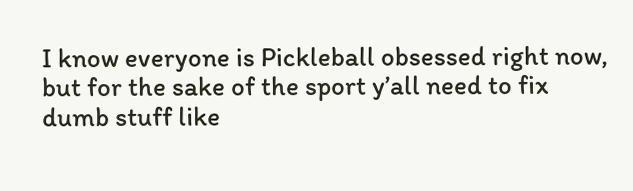I know everyone is Pickleball obsessed right now, but for the sake of the sport y’all need to fix dumb stuff like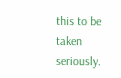this to be taken seriously.